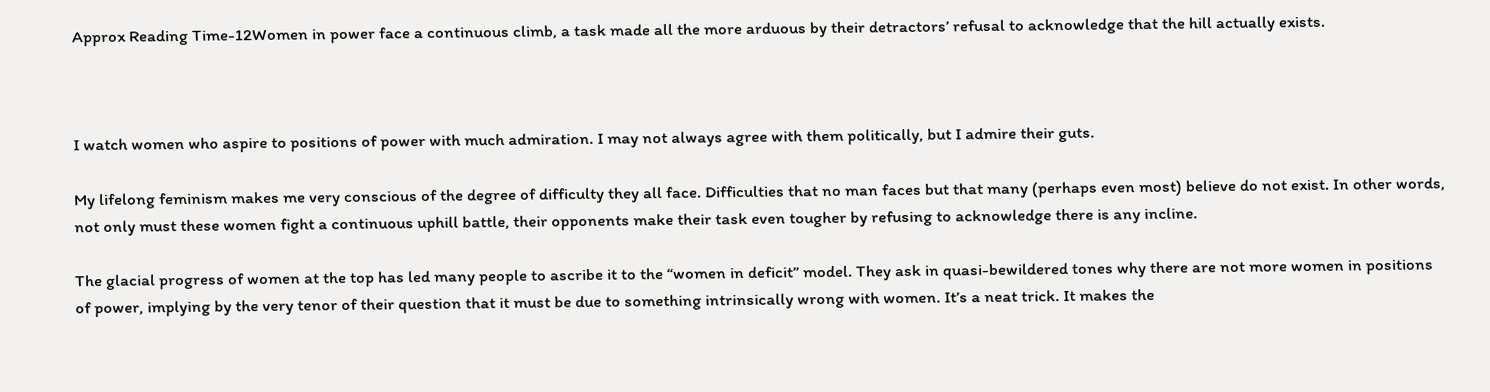Approx Reading Time-12Women in power face a continuous climb, a task made all the more arduous by their detractors’ refusal to acknowledge that the hill actually exists.



I watch women who aspire to positions of power with much admiration. I may not always agree with them politically, but I admire their guts.

My lifelong feminism makes me very conscious of the degree of difficulty they all face. Difficulties that no man faces but that many (perhaps even most) believe do not exist. In other words, not only must these women fight a continuous uphill battle, their opponents make their task even tougher by refusing to acknowledge there is any incline.

The glacial progress of women at the top has led many people to ascribe it to the “women in deficit” model. They ask in quasi-bewildered tones why there are not more women in positions of power, implying by the very tenor of their question that it must be due to something intrinsically wrong with women. It’s a neat trick. It makes the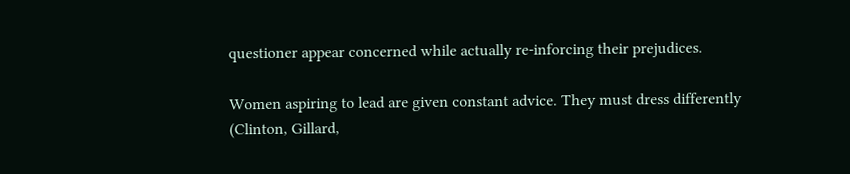questioner appear concerned while actually re-inforcing their prejudices.

Women aspiring to lead are given constant advice. They must dress differently (Clinton, Gillard,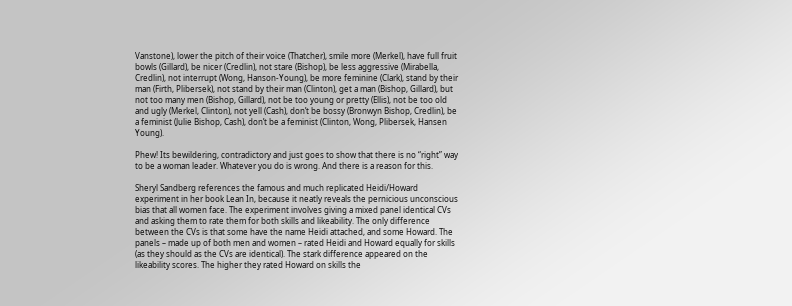Vanstone), lower the pitch of their voice (Thatcher), smile more (Merkel), have full fruit bowls (Gillard), be nicer (Credlin), not stare (Bishop), be less aggressive (Mirabella, Credlin), not interrupt (Wong, Hanson-Young), be more feminine (Clark), stand by their man (Firth, Plibersek), not stand by their man (Clinton), get a man (Bishop, Gillard), but not too many men (Bishop, Gillard), not be too young or pretty (Ellis), not be too old and ugly (Merkel, Clinton), not yell (Cash), don’t be bossy (Bronwyn Bishop, Credlin), be a feminist (Julie Bishop, Cash), don’t be a feminist (Clinton, Wong, Plibersek, Hansen Young).

Phew! Its bewildering, contradictory and just goes to show that there is no “right” way to be a woman leader. Whatever you do is wrong. And there is a reason for this.

Sheryl Sandberg references the famous and much replicated Heidi/Howard experiment in her book Lean In, because it neatly reveals the pernicious unconscious bias that all women face. The experiment involves giving a mixed panel identical CVs and asking them to rate them for both skills and likeability. The only difference between the CVs is that some have the name Heidi attached, and some Howard. The panels – made up of both men and women – rated Heidi and Howard equally for skills (as they should as the CVs are identical). The stark difference appeared on the likeability scores. The higher they rated Howard on skills the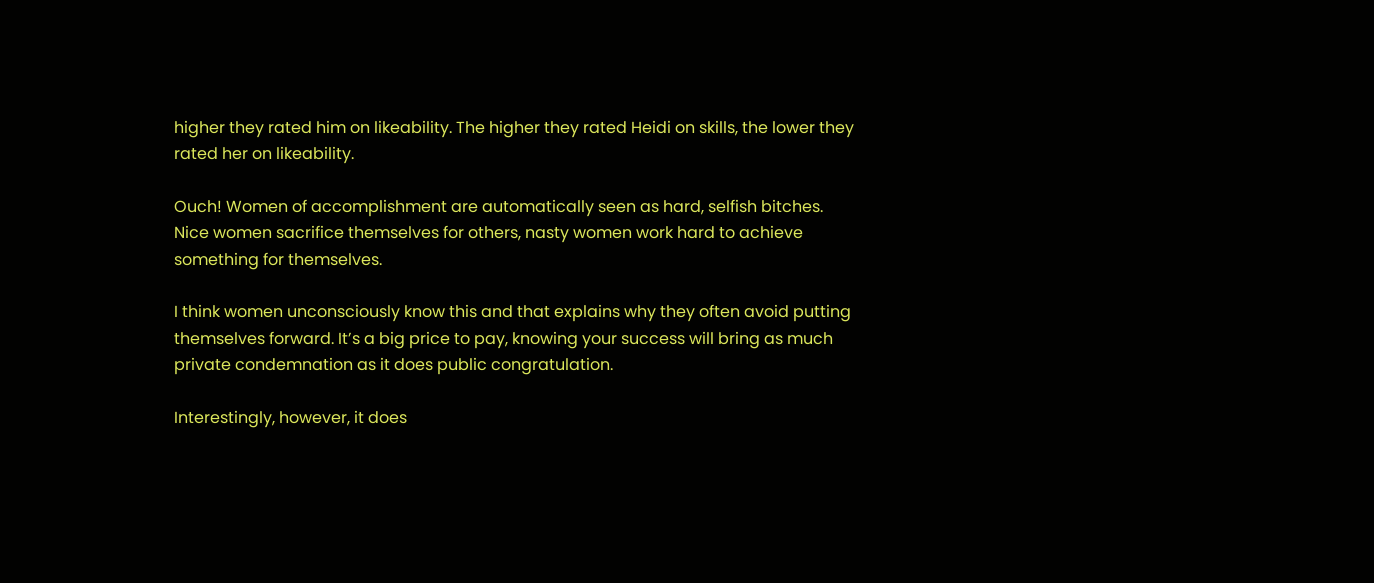higher they rated him on likeability. The higher they rated Heidi on skills, the lower they rated her on likeability.

Ouch! Women of accomplishment are automatically seen as hard, selfish bitches. Nice women sacrifice themselves for others, nasty women work hard to achieve something for themselves.

I think women unconsciously know this and that explains why they often avoid putting themselves forward. It’s a big price to pay, knowing your success will bring as much private condemnation as it does public congratulation.

Interestingly, however, it does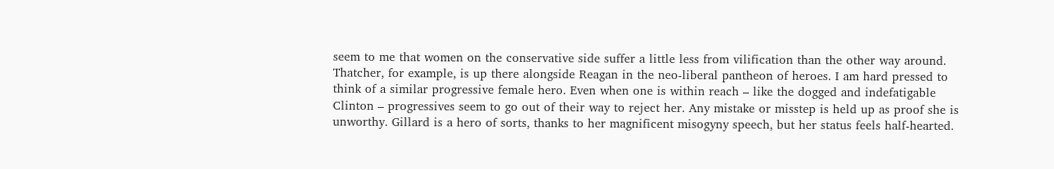seem to me that women on the conservative side suffer a little less from vilification than the other way around. Thatcher, for example, is up there alongside Reagan in the neo-liberal pantheon of heroes. I am hard pressed to think of a similar progressive female hero. Even when one is within reach – like the dogged and indefatigable Clinton – progressives seem to go out of their way to reject her. Any mistake or misstep is held up as proof she is unworthy. Gillard is a hero of sorts, thanks to her magnificent misogyny speech, but her status feels half-hearted.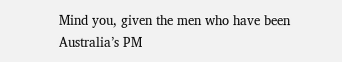Mind you, given the men who have been Australia’s PM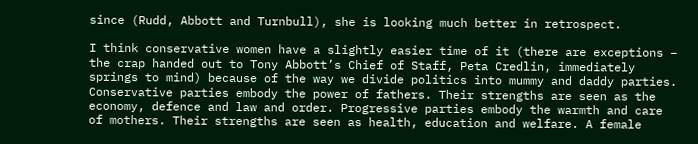since (Rudd, Abbott and Turnbull), she is looking much better in retrospect.

I think conservative women have a slightly easier time of it (there are exceptions – the crap handed out to Tony Abbott’s Chief of Staff, Peta Credlin, immediately springs to mind) because of the way we divide politics into mummy and daddy parties. Conservative parties embody the power of fathers. Their strengths are seen as the economy, defence and law and order. Progressive parties embody the warmth and care of mothers. Their strengths are seen as health, education and welfare. A female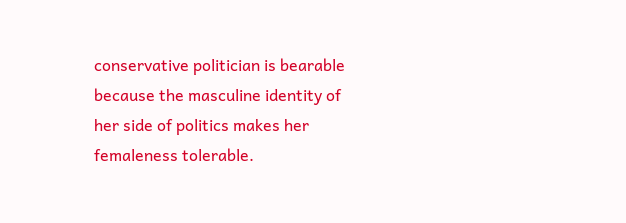conservative politician is bearable because the masculine identity of her side of politics makes her femaleness tolerable.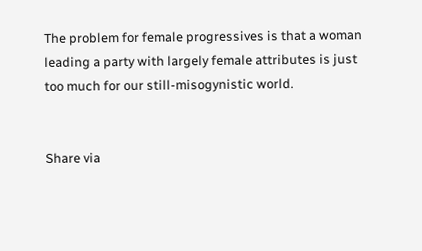The problem for female progressives is that a woman leading a party with largely female attributes is just too much for our still-misogynistic world.


Share via